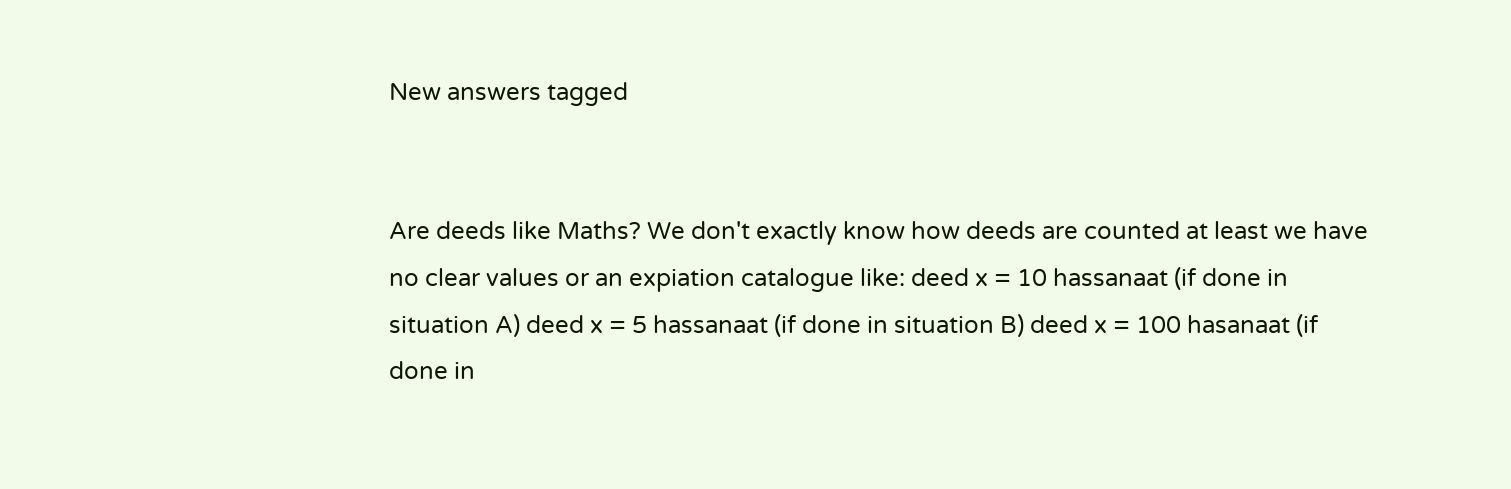New answers tagged


Are deeds like Maths? We don't exactly know how deeds are counted at least we have no clear values or an expiation catalogue like: deed x = 10 hassanaat (if done in situation A) deed x = 5 hassanaat (if done in situation B) deed x = 100 hasanaat (if done in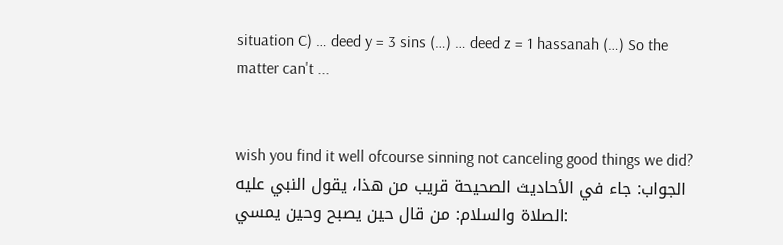situation C) … deed y = 3 sins (…) … deed z = 1 hassanah (…) So the matter can't ...


wish you find it well ofcourse sinning not canceling good things we did? الجواب: جاء في الأحاديث الصحيحة قريب من هذا، يقول النبي عليه الصلاة والسلام: من قال حين يصبح وحين يمسي: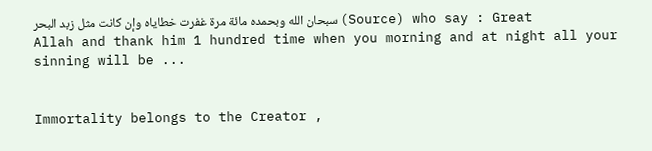سبحان الله وبحمده مائة مرة غفرت خطاياه وإن كانت مثل زبد البحر (Source) who say : Great Allah and thank him 1 hundred time when you morning and at night all your sinning will be ...


Immortality belongs to the Creator ,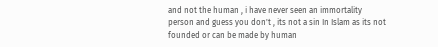and not the human , i have never seen an immortality person and guess you don't , its not a sin In Islam as its not founded or can be made by human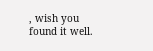, wish you found it well.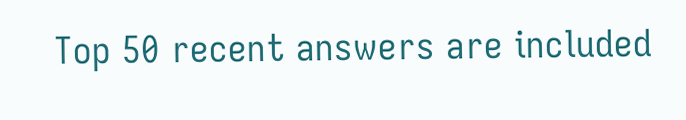Top 50 recent answers are included